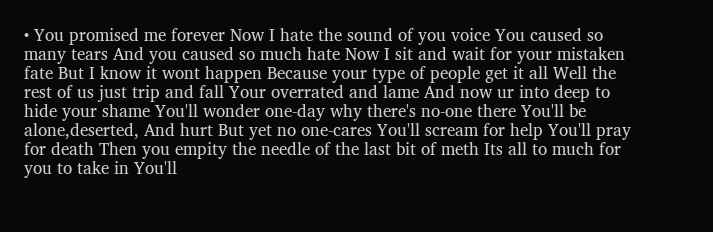• You promised me forever Now I hate the sound of you voice You caused so many tears And you caused so much hate Now I sit and wait for your mistaken fate But I know it wont happen Because your type of people get it all Well the rest of us just trip and fall Your overrated and lame And now ur into deep to hide your shame You'll wonder one-day why there's no-one there You'll be alone,deserted, And hurt But yet no one-cares You'll scream for help You'll pray for death Then you empity the needle of the last bit of meth Its all to much for you to take in You'll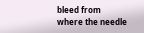bleed from where the needle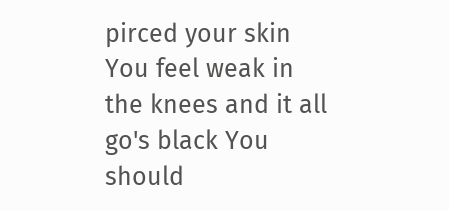pirced your skin You feel weak in the knees and it all go's black You should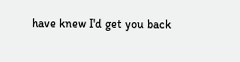have knew I'd get you back